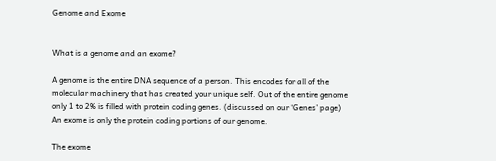Genome and Exome


What is a genome and an exome?

A genome is the entire DNA sequence of a person. This encodes for all of the molecular machinery that has created your unique self. Out of the entire genome only 1 to 2% is filled with protein coding genes. (discussed on our ‘Genes’ page) An exome is only the protein coding portions of our genome.

The exome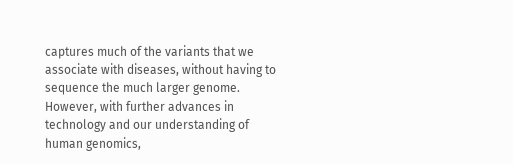captures much of the variants that we associate with diseases, without having to sequence the much larger genome. However, with further advances in technology and our understanding of human genomics,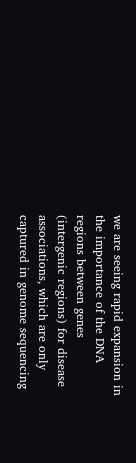we are seeing rapid expansion in the importance of the DNA regions between genes (intergenic regions) for disease associations, which are only captured in genome sequencing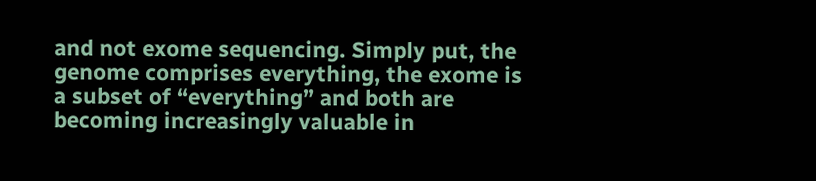and not exome sequencing. Simply put, the genome comprises everything, the exome is a subset of “everything” and both are becoming increasingly valuable in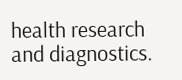health research and diagnostics.